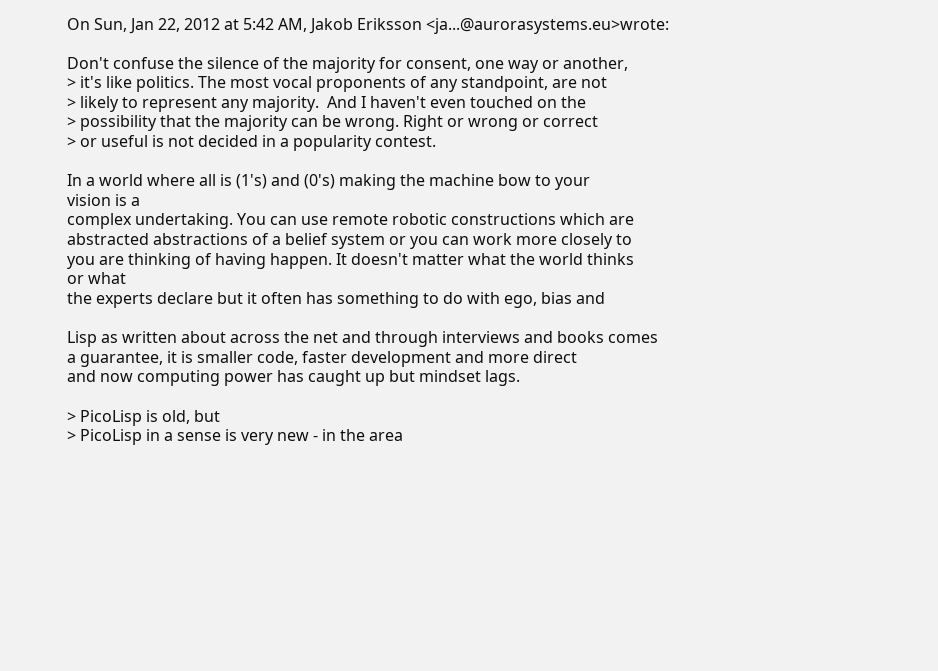On Sun, Jan 22, 2012 at 5:42 AM, Jakob Eriksson <ja...@aurorasystems.eu>wrote:

Don't confuse the silence of the majority for consent, one way or another,
> it's like politics. The most vocal proponents of any standpoint, are not
> likely to represent any majority.  And I haven't even touched on the
> possibility that the majority can be wrong. Right or wrong or correct
> or useful is not decided in a popularity contest.

In a world where all is (1's) and (0's) making the machine bow to your
vision is a
complex undertaking. You can use remote robotic constructions which are
abstracted abstractions of a belief system or you can work more closely to
you are thinking of having happen. It doesn't matter what the world thinks
or what
the experts declare but it often has something to do with ego, bias and

Lisp as written about across the net and through interviews and books comes
a guarantee, it is smaller code, faster development and more direct
and now computing power has caught up but mindset lags.

> PicoLisp is old, but
> PicoLisp in a sense is very new - in the area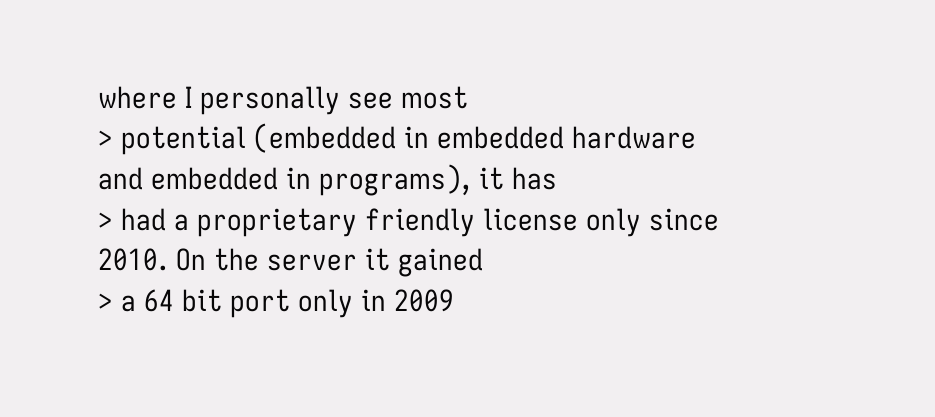where I personally see most
> potential (embedded in embedded hardware and embedded in programs), it has
> had a proprietary friendly license only since 2010. On the server it gained
> a 64 bit port only in 2009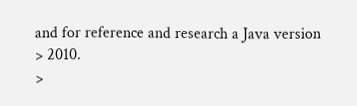and for reference and research a Java version
> 2010.
>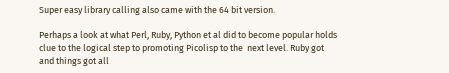Super easy library calling also came with the 64 bit version.

Perhaps a look at what Perl, Ruby, Python et al did to become popular holds
clue to the logical step to promoting Picolisp to the  next level. Ruby got
and things got all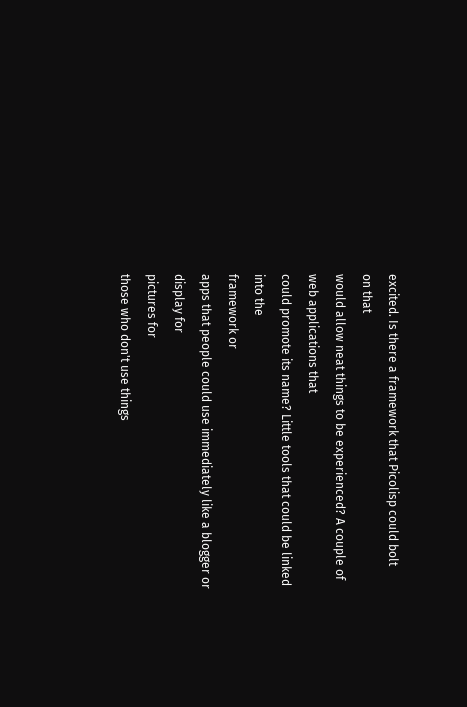excited. Is there a framework that Picolisp could bolt
on that
would allow neat things to be experienced? A couple of web applications that
could promote its name? Little tools that could be linked into the
framework or
apps that people could use immediately like a blogger or display for
pictures for
those who don't use things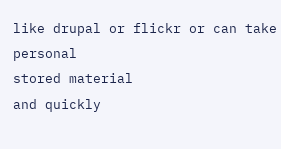like drupal or flickr or can take personal
stored material
and quickly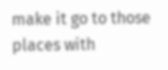make it go to those places with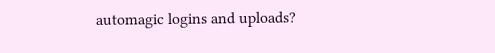automagic logins and uploads?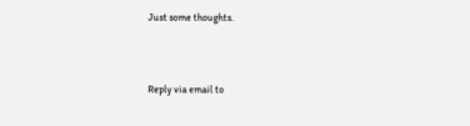Just some thoughts.



Reply via email to